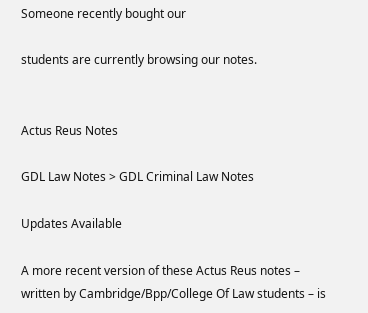Someone recently bought our

students are currently browsing our notes.


Actus Reus Notes

GDL Law Notes > GDL Criminal Law Notes

Updates Available

A more recent version of these Actus Reus notes – written by Cambridge/Bpp/College Of Law students – is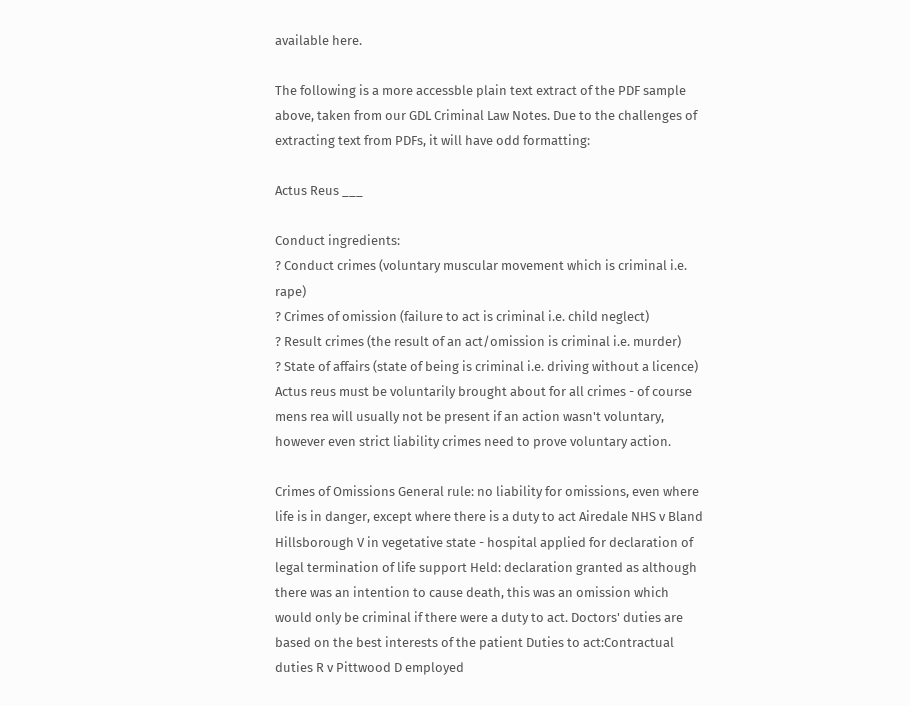available here.

The following is a more accessble plain text extract of the PDF sample above, taken from our GDL Criminal Law Notes. Due to the challenges of extracting text from PDFs, it will have odd formatting:

Actus Reus ___

Conduct ingredients:
? Conduct crimes (voluntary muscular movement which is criminal i.e. rape)
? Crimes of omission (failure to act is criminal i.e. child neglect)
? Result crimes (the result of an act/omission is criminal i.e. murder)
? State of affairs (state of being is criminal i.e. driving without a licence) Actus reus must be voluntarily brought about for all crimes - of course mens rea will usually not be present if an action wasn't voluntary, however even strict liability crimes need to prove voluntary action.

Crimes of Omissions General rule: no liability for omissions, even where life is in danger, except where there is a duty to act Airedale NHS v Bland Hillsborough V in vegetative state - hospital applied for declaration of legal termination of life support Held: declaration granted as although there was an intention to cause death, this was an omission which would only be criminal if there were a duty to act. Doctors' duties are based on the best interests of the patient Duties to act:Contractual duties R v Pittwood D employed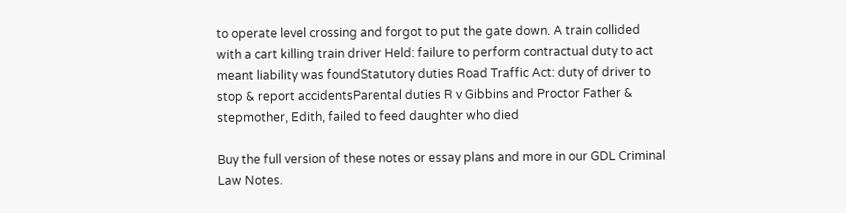to operate level crossing and forgot to put the gate down. A train collided with a cart killing train driver Held: failure to perform contractual duty to act meant liability was foundStatutory duties Road Traffic Act: duty of driver to stop & report accidentsParental duties R v Gibbins and Proctor Father & stepmother, Edith, failed to feed daughter who died

Buy the full version of these notes or essay plans and more in our GDL Criminal Law Notes.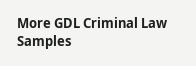More GDL Criminal Law Samples